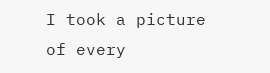I took a picture of every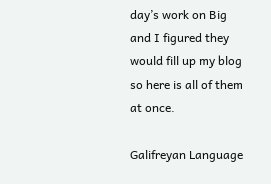day’s work on Big and I figured they would fill up my blog so here is all of them at once.

Galifreyan Language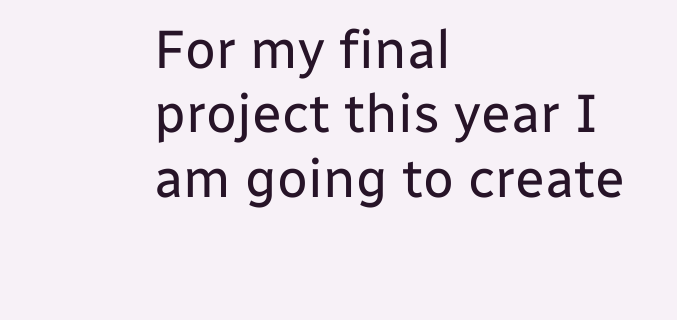For my final project this year I am going to create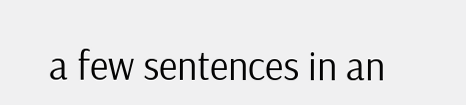a few sentences in an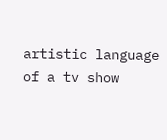artistic language of a tv show